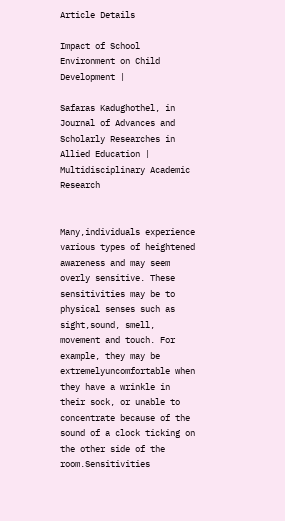Article Details

Impact of School Environment on Child Development |

Safaras Kadughothel, in Journal of Advances and Scholarly Researches in Allied Education | Multidisciplinary Academic Research


Many,individuals experience various types of heightened awareness and may seem overly sensitive. These sensitivities may be to physical senses such as sight,sound, smell, movement and touch. For example, they may be extremelyuncomfortable when they have a wrinkle in their sock, or unable to concentrate because of the sound of a clock ticking on the other side of the room.Sensitivities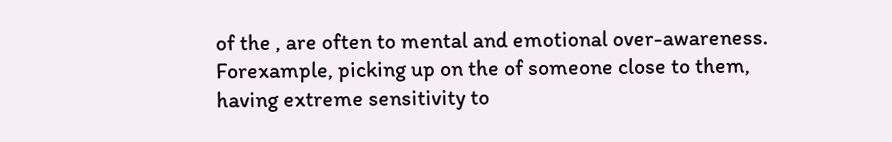of the , are often to mental and emotional over-awareness. Forexample, picking up on the of someone close to them, having extreme sensitivity to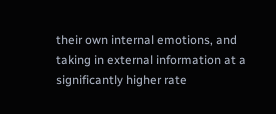their own internal emotions, and taking in external information at a significantly higher rate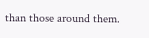than those around them.